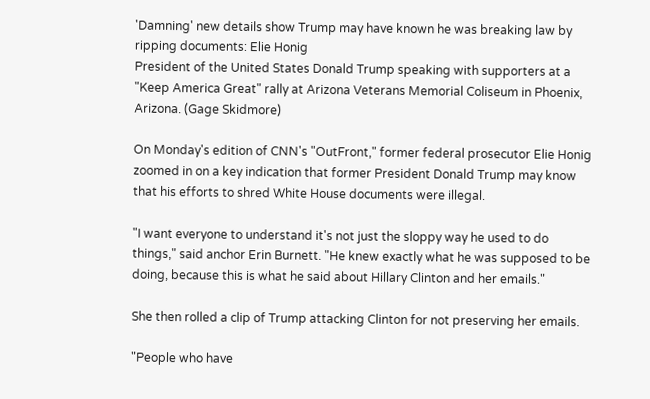'Damning' new details show Trump may have known he was breaking law by ripping documents: Elie Honig
President of the United States Donald Trump speaking with supporters at a "Keep America Great" rally at Arizona Veterans Memorial Coliseum in Phoenix, Arizona. (Gage Skidmore)

On Monday's edition of CNN's "OutFront," former federal prosecutor Elie Honig zoomed in on a key indication that former President Donald Trump may know that his efforts to shred White House documents were illegal.

"I want everyone to understand it's not just the sloppy way he used to do things," said anchor Erin Burnett. "He knew exactly what he was supposed to be doing, because this is what he said about Hillary Clinton and her emails."

She then rolled a clip of Trump attacking Clinton for not preserving her emails.

"People who have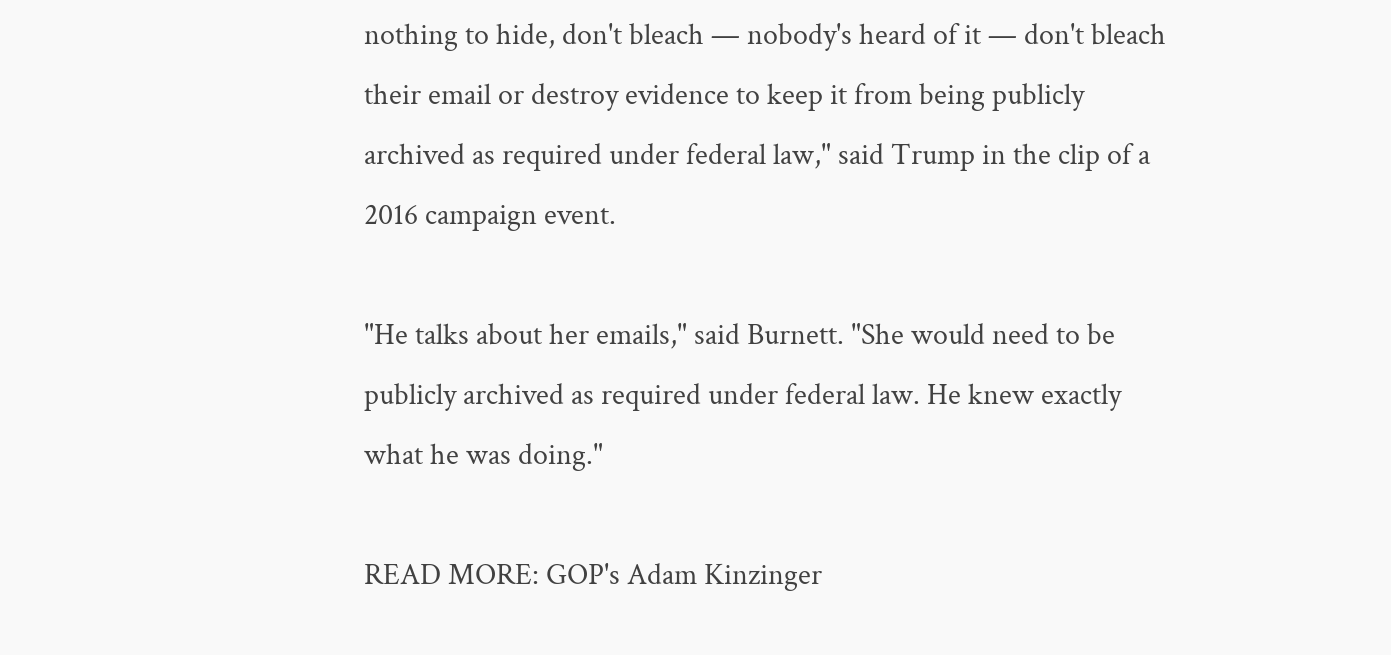nothing to hide, don't bleach — nobody's heard of it — don't bleach their email or destroy evidence to keep it from being publicly archived as required under federal law," said Trump in the clip of a 2016 campaign event.

"He talks about her emails," said Burnett. "She would need to be publicly archived as required under federal law. He knew exactly what he was doing."

READ MORE: GOP's Adam Kinzinger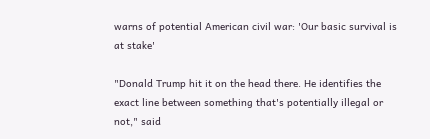warns of potential American civil war: 'Our basic survival is at stake'

"Donald Trump hit it on the head there. He identifies the exact line between something that's potentially illegal or not," said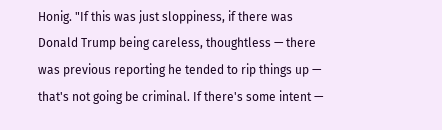Honig. "If this was just sloppiness, if there was Donald Trump being careless, thoughtless — there was previous reporting he tended to rip things up — that's not going be criminal. If there's some intent —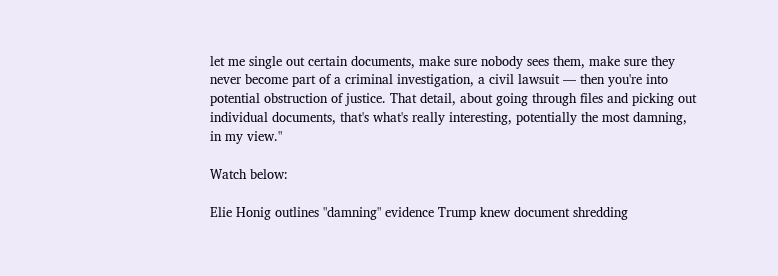let me single out certain documents, make sure nobody sees them, make sure they never become part of a criminal investigation, a civil lawsuit — then you're into potential obstruction of justice. That detail, about going through files and picking out individual documents, that's what's really interesting, potentially the most damning, in my view."

Watch below:

Elie Honig outlines "damning" evidence Trump knew document shredding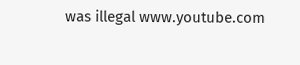was illegal www.youtube.com